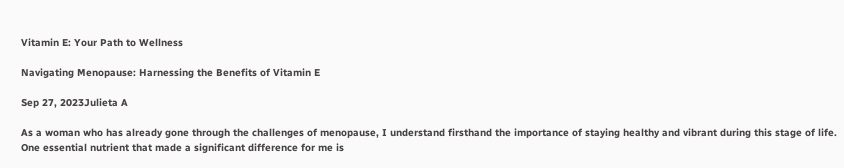Vitamin E: Your Path to Wellness

Navigating Menopause: Harnessing the Benefits of Vitamin E

Sep 27, 2023Julieta A

As a woman who has already gone through the challenges of menopause, I understand firsthand the importance of staying healthy and vibrant during this stage of life. One essential nutrient that made a significant difference for me is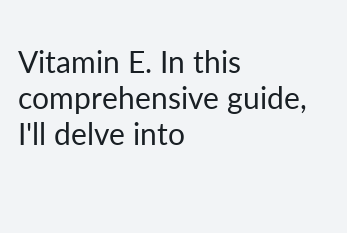Vitamin E. In this comprehensive guide, I'll delve into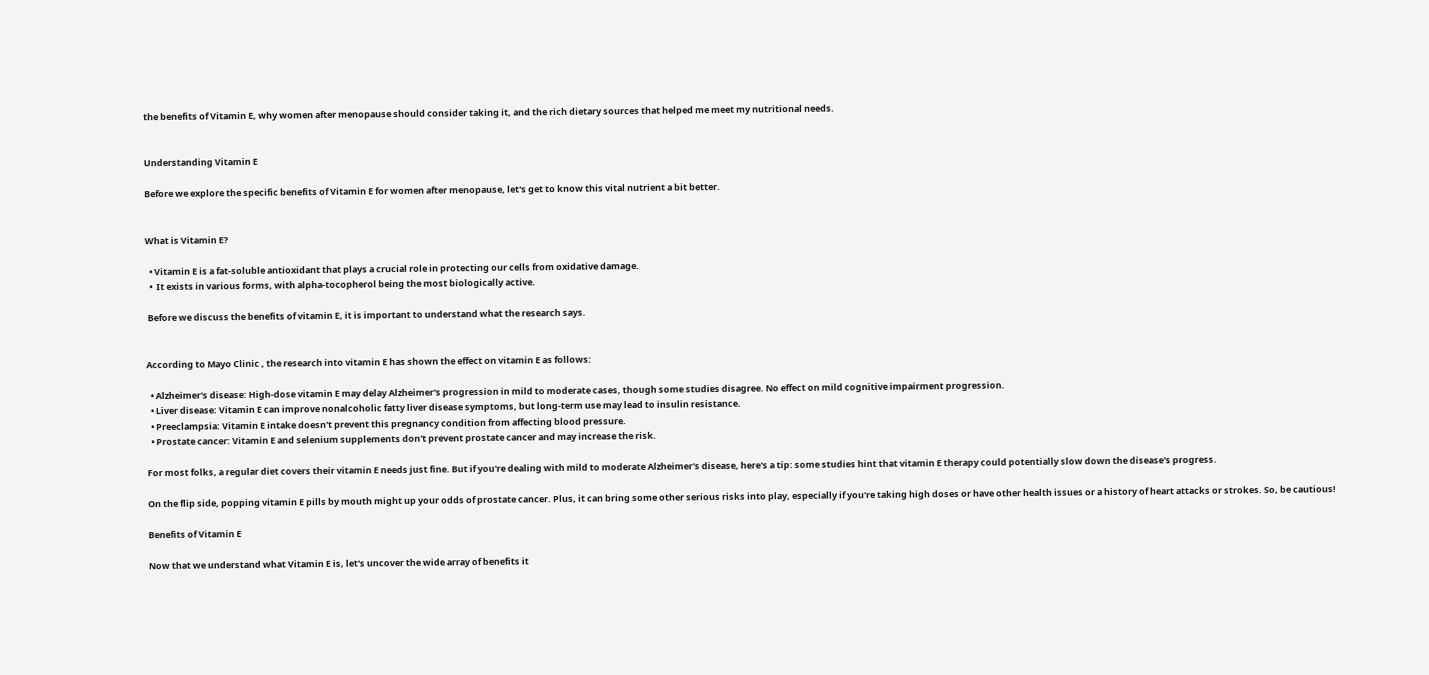the benefits of Vitamin E, why women after menopause should consider taking it, and the rich dietary sources that helped me meet my nutritional needs.


Understanding Vitamin E

Before we explore the specific benefits of Vitamin E for women after menopause, let's get to know this vital nutrient a bit better.


What is Vitamin E?

  • Vitamin E is a fat-soluble antioxidant that plays a crucial role in protecting our cells from oxidative damage.
  •  It exists in various forms, with alpha-tocopherol being the most biologically active.

 Before we discuss the benefits of vitamin E, it is important to understand what the research says.


According to Mayo Clinic , the research into vitamin E has shown the effect on vitamin E as follows:

  • Alzheimer's disease: High-dose vitamin E may delay Alzheimer's progression in mild to moderate cases, though some studies disagree. No effect on mild cognitive impairment progression.
  • Liver disease: Vitamin E can improve nonalcoholic fatty liver disease symptoms, but long-term use may lead to insulin resistance.
  • Preeclampsia: Vitamin E intake doesn't prevent this pregnancy condition from affecting blood pressure.
  • Prostate cancer: Vitamin E and selenium supplements don't prevent prostate cancer and may increase the risk.

For most folks, a regular diet covers their vitamin E needs just fine. But if you're dealing with mild to moderate Alzheimer's disease, here's a tip: some studies hint that vitamin E therapy could potentially slow down the disease's progress.

On the flip side, popping vitamin E pills by mouth might up your odds of prostate cancer. Plus, it can bring some other serious risks into play, especially if you're taking high doses or have other health issues or a history of heart attacks or strokes. So, be cautious!

Benefits of Vitamin E

Now that we understand what Vitamin E is, let's uncover the wide array of benefits it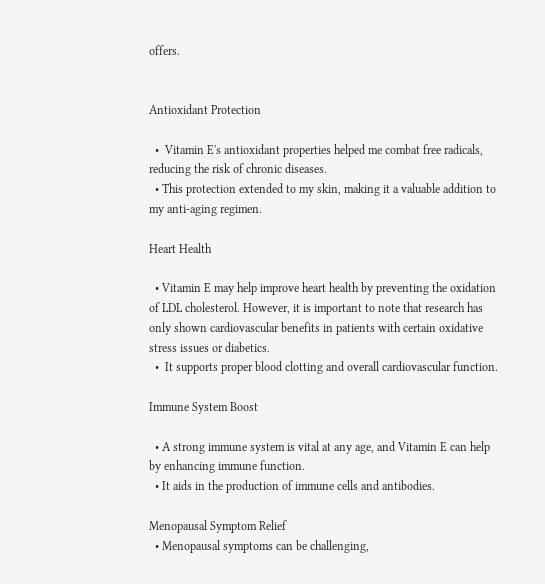offers.


Antioxidant Protection

  •  Vitamin E's antioxidant properties helped me combat free radicals, reducing the risk of chronic diseases.
  • This protection extended to my skin, making it a valuable addition to my anti-aging regimen.

Heart Health

  • Vitamin E may help improve heart health by preventing the oxidation of LDL cholesterol. However, it is important to note that research has only shown cardiovascular benefits in patients with certain oxidative stress issues or diabetics.
  •  It supports proper blood clotting and overall cardiovascular function.

Immune System Boost

  • A strong immune system is vital at any age, and Vitamin E can help by enhancing immune function.
  • It aids in the production of immune cells and antibodies.

Menopausal Symptom Relief
  • Menopausal symptoms can be challenging,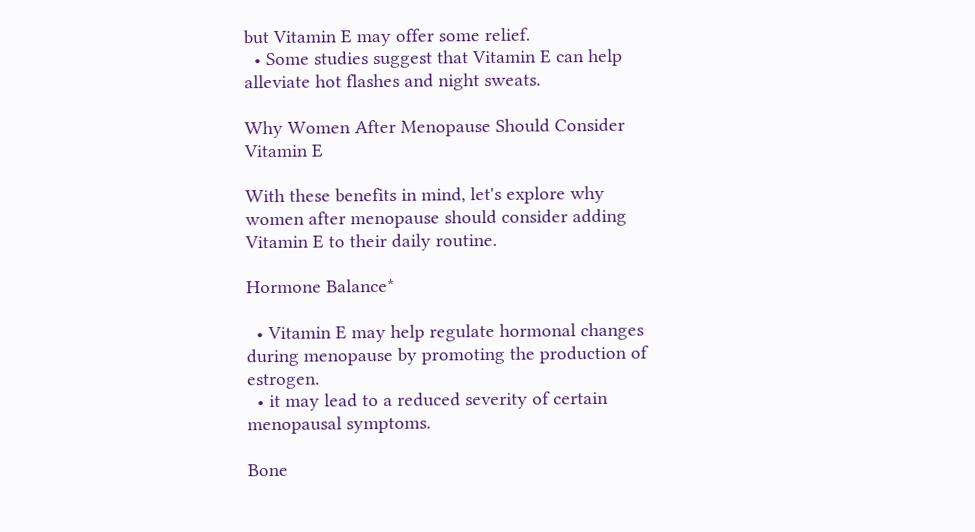but Vitamin E may offer some relief.
  • Some studies suggest that Vitamin E can help alleviate hot flashes and night sweats.

Why Women After Menopause Should Consider Vitamin E

With these benefits in mind, let's explore why women after menopause should consider adding Vitamin E to their daily routine.

Hormone Balance*

  • Vitamin E may help regulate hormonal changes during menopause by promoting the production of estrogen.
  • it may lead to a reduced severity of certain menopausal symptoms.

Bone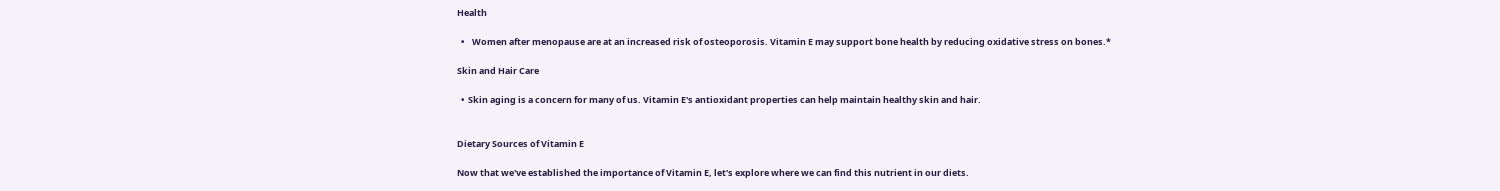Health

  •    Women after menopause are at an increased risk of osteoporosis. Vitamin E may support bone health by reducing oxidative stress on bones.*

Skin and Hair Care

  •  Skin aging is a concern for many of us. Vitamin E's antioxidant properties can help maintain healthy skin and hair.


Dietary Sources of Vitamin E

Now that we've established the importance of Vitamin E, let's explore where we can find this nutrient in our diets.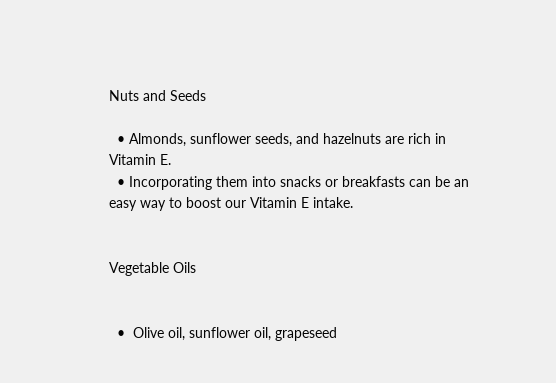Nuts and Seeds

  • Almonds, sunflower seeds, and hazelnuts are rich in Vitamin E.
  • Incorporating them into snacks or breakfasts can be an easy way to boost our Vitamin E intake.


Vegetable Oils


  •  Olive oil, sunflower oil, grapeseed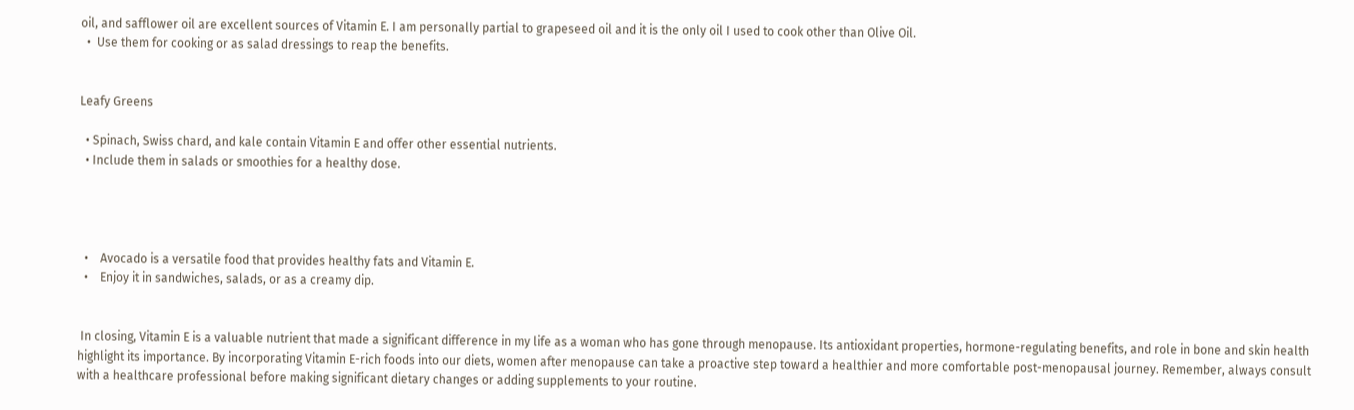oil, and safflower oil are excellent sources of Vitamin E. I am personally partial to grapeseed oil and it is the only oil I used to cook other than Olive Oil.
  •  Use them for cooking or as salad dressings to reap the benefits.


Leafy Greens

  • Spinach, Swiss chard, and kale contain Vitamin E and offer other essential nutrients.
  • Include them in salads or smoothies for a healthy dose.




  •    Avocado is a versatile food that provides healthy fats and Vitamin E.
  •    Enjoy it in sandwiches, salads, or as a creamy dip.


 In closing, Vitamin E is a valuable nutrient that made a significant difference in my life as a woman who has gone through menopause. Its antioxidant properties, hormone-regulating benefits, and role in bone and skin health highlight its importance. By incorporating Vitamin E-rich foods into our diets, women after menopause can take a proactive step toward a healthier and more comfortable post-menopausal journey. Remember, always consult with a healthcare professional before making significant dietary changes or adding supplements to your routine.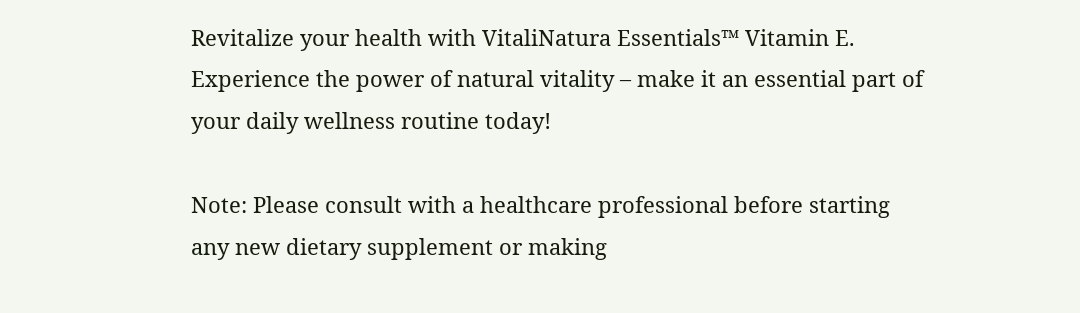Revitalize your health with VitaliNatura Essentials™ Vitamin E. Experience the power of natural vitality – make it an essential part of your daily wellness routine today!

Note: Please consult with a healthcare professional before starting any new dietary supplement or making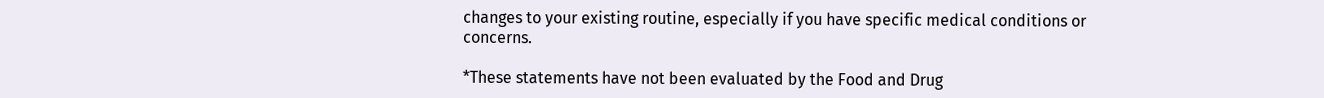changes to your existing routine, especially if you have specific medical conditions or concerns.

*These statements have not been evaluated by the Food and Drug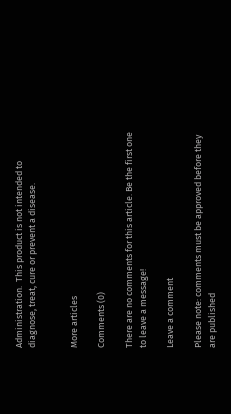Administration.  This product is not intended to diagnose, treat, cure or prevent a disease.


More articles

Comments (0)

There are no comments for this article. Be the first one to leave a message!

Leave a comment

Please note: comments must be approved before they are published